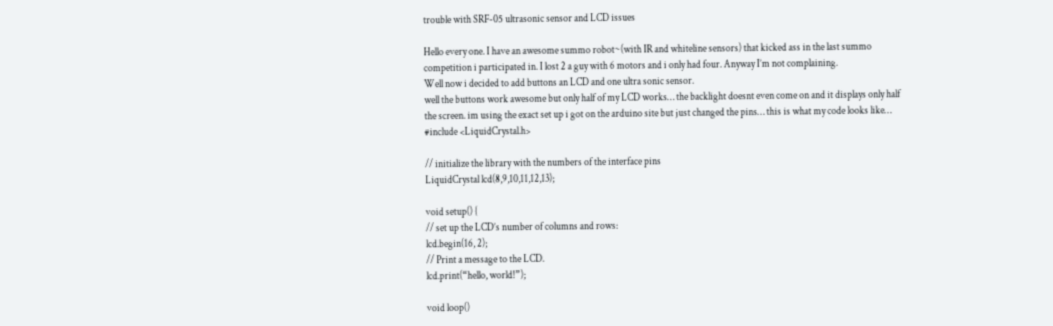trouble with SRF-05 ultrasonic sensor and LCD issues

Hello every one. I have an awesome summo robot~(with IR and whiteline sensors) that kicked ass in the last summo competition i participated in. I lost 2 a guy with 6 motors and i only had four. Anyway I’m not complaining.
Well now i decided to add buttons an LCD and one ultra sonic sensor.
well the buttons work awesome but only half of my LCD works… the backlight doesnt even come on and it displays only half the screen. im using the exact set up i got on the arduino site but just changed the pins… this is what my code looks like…
#include <LiquidCrystal.h>

// initialize the library with the numbers of the interface pins
LiquidCrystal lcd(8,9,10,11,12,13);

void setup() {
// set up the LCD’s number of columns and rows:
lcd.begin(16, 2);
// Print a message to the LCD.
lcd.print(“hello, world!”);

void loop()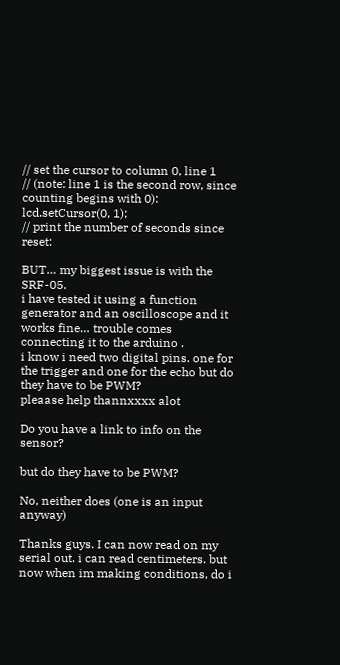// set the cursor to column 0, line 1
// (note: line 1 is the second row, since counting begins with 0):
lcd.setCursor(0, 1);
// print the number of seconds since reset:

BUT… my biggest issue is with the SRF-05.
i have tested it using a function generator and an oscilloscope and it works fine… trouble comes connecting it to the arduino .
i know i need two digital pins. one for the trigger and one for the echo but do they have to be PWM?
pleaase help thannxxxx alot

Do you have a link to info on the sensor?

but do they have to be PWM?

No, neither does (one is an input anyway)

Thanks guys. I can now read on my serial out. i can read centimeters. but now when im making conditions, do i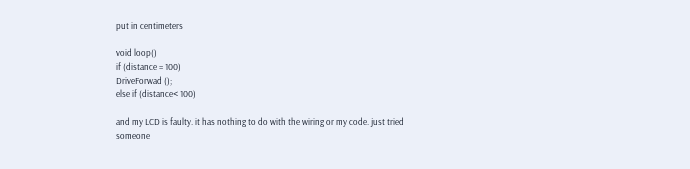put in centimeters

void loop()
if (distance = 100)
DriveForwad ();
else if (distance< 100)

and my LCD is faulty. it has nothing to do with the wiring or my code. just tried someone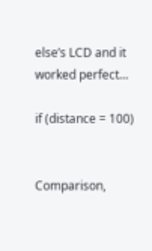else’s LCD and it worked perfect…

if (distance = 100)


Comparison,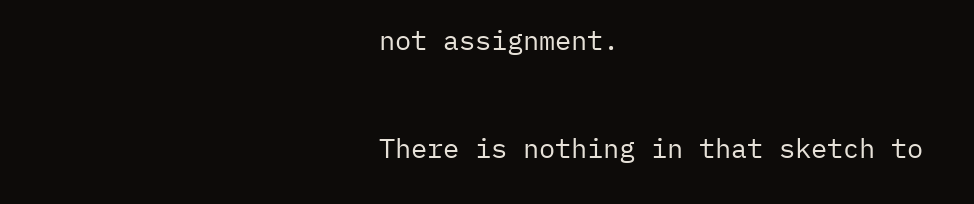not assignment.

There is nothing in that sketch to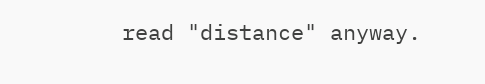read "distance" anyway.